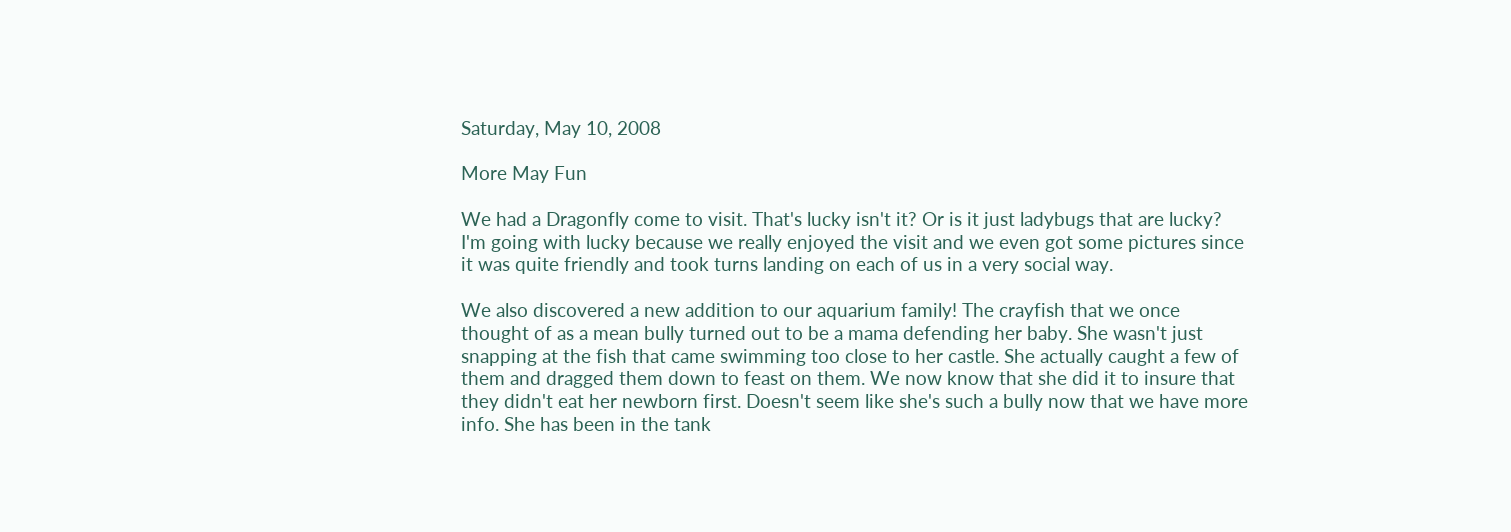Saturday, May 10, 2008

More May Fun

We had a Dragonfly come to visit. That's lucky isn't it? Or is it just ladybugs that are lucky? I'm going with lucky because we really enjoyed the visit and we even got some pictures since it was quite friendly and took turns landing on each of us in a very social way.

We also discovered a new addition to our aquarium family! The crayfish that we once thought of as a mean bully turned out to be a mama defending her baby. She wasn't just snapping at the fish that came swimming too close to her castle. She actually caught a few of them and dragged them down to feast on them. We now know that she did it to insure that they didn't eat her newborn first. Doesn't seem like she's such a bully now that we have more info. She has been in the tank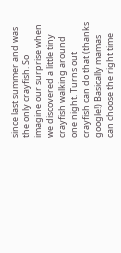since last summer and was the only crayfish. So imagine our surprise when we discovered a little tiny crayfish walking around one night. Turns out crayfish can do that (thanks google!) Basically mamas can choose the right time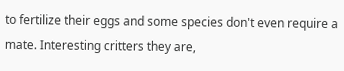to fertilize their eggs and some species don't even require a mate. Interesting critters they are,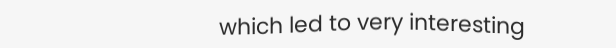which led to very interesting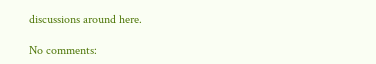discussions around here.

No comments: